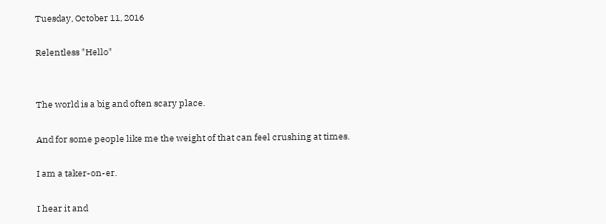Tuesday, October 11, 2016

Relentless "Hello"


The world is a big and often scary place.

And for some people like me the weight of that can feel crushing at times.

I am a taker-on-er.

I hear it and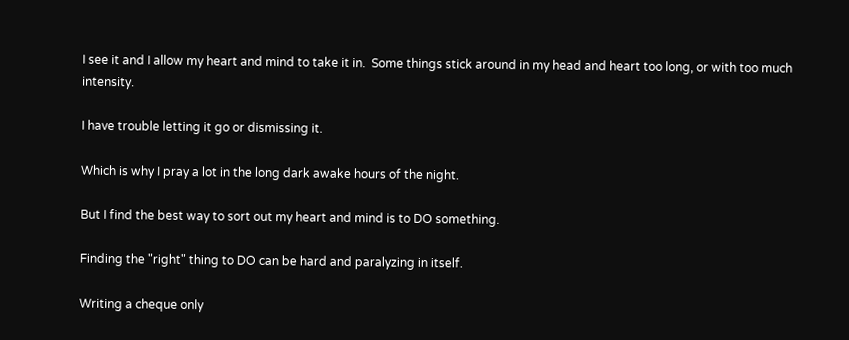I see it and I allow my heart and mind to take it in.  Some things stick around in my head and heart too long, or with too much intensity.

I have trouble letting it go or dismissing it.

Which is why I pray a lot in the long dark awake hours of the night.

But I find the best way to sort out my heart and mind is to DO something.

Finding the "right" thing to DO can be hard and paralyzing in itself.

Writing a cheque only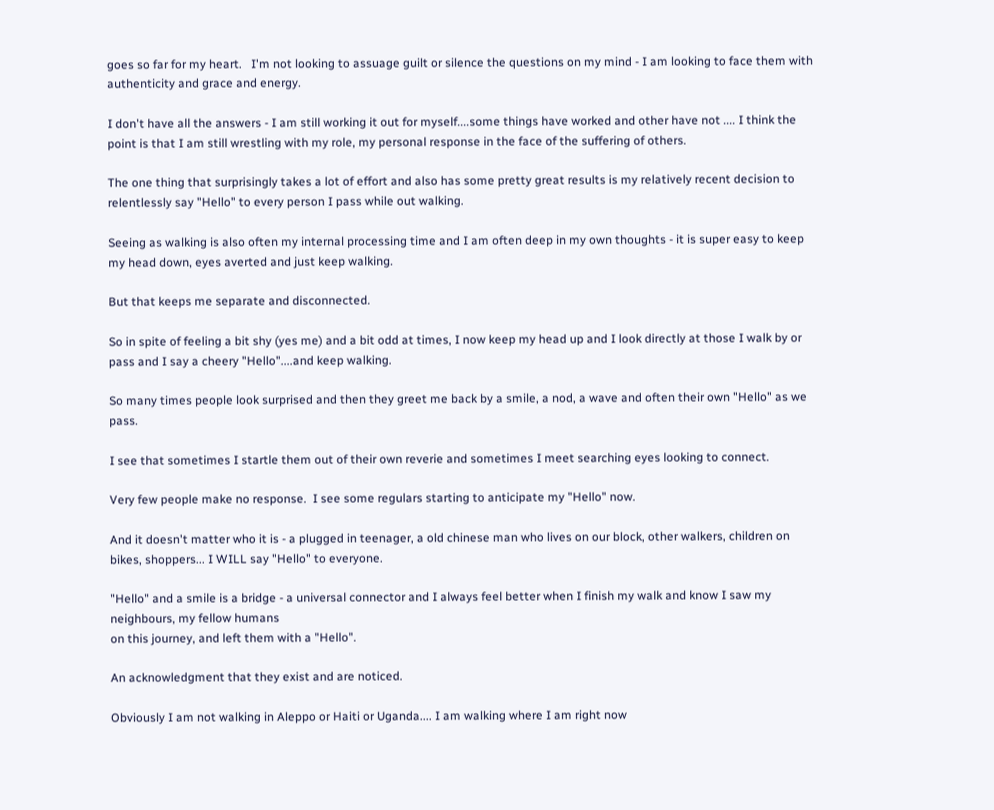goes so far for my heart.   I'm not looking to assuage guilt or silence the questions on my mind - I am looking to face them with authenticity and grace and energy.

I don't have all the answers - I am still working it out for myself....some things have worked and other have not .... I think the point is that I am still wrestling with my role, my personal response in the face of the suffering of others.

The one thing that surprisingly takes a lot of effort and also has some pretty great results is my relatively recent decision to relentlessly say "Hello" to every person I pass while out walking.

Seeing as walking is also often my internal processing time and I am often deep in my own thoughts - it is super easy to keep my head down, eyes averted and just keep walking.

But that keeps me separate and disconnected.

So in spite of feeling a bit shy (yes me) and a bit odd at times, I now keep my head up and I look directly at those I walk by or pass and I say a cheery "Hello"....and keep walking.

So many times people look surprised and then they greet me back by a smile, a nod, a wave and often their own "Hello" as we pass.

I see that sometimes I startle them out of their own reverie and sometimes I meet searching eyes looking to connect.

Very few people make no response.  I see some regulars starting to anticipate my "Hello" now.

And it doesn't matter who it is - a plugged in teenager, a old chinese man who lives on our block, other walkers, children on bikes, shoppers... I WILL say "Hello" to everyone.

"Hello" and a smile is a bridge - a universal connector and I always feel better when I finish my walk and know I saw my neighbours, my fellow humans
on this journey, and left them with a "Hello".

An acknowledgment that they exist and are noticed.

Obviously I am not walking in Aleppo or Haiti or Uganda.... I am walking where I am right now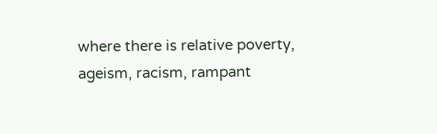where there is relative poverty, ageism, racism, rampant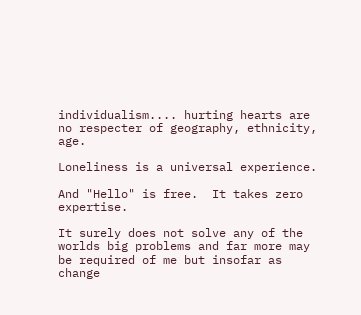individualism.... hurting hearts are no respecter of geography, ethnicity, age.

Loneliness is a universal experience.

And "Hello" is free.  It takes zero expertise.

It surely does not solve any of the worlds big problems and far more may be required of me but insofar as change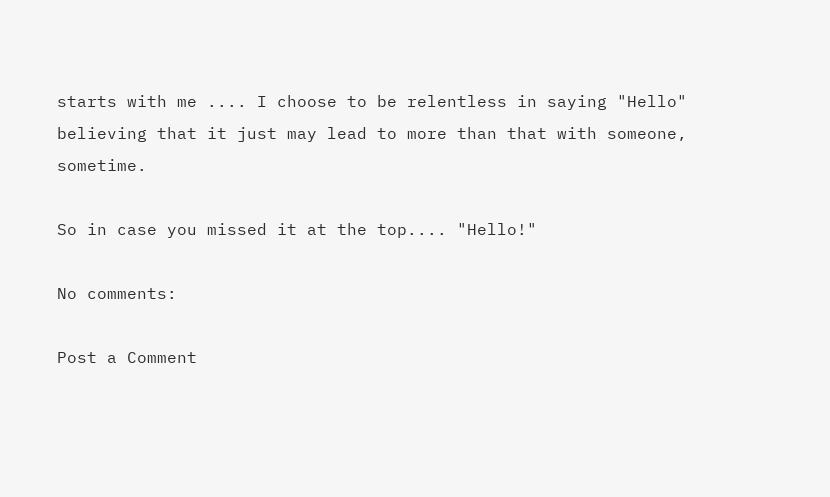starts with me .... I choose to be relentless in saying "Hello" believing that it just may lead to more than that with someone, sometime.

So in case you missed it at the top.... "Hello!"

No comments:

Post a Comment